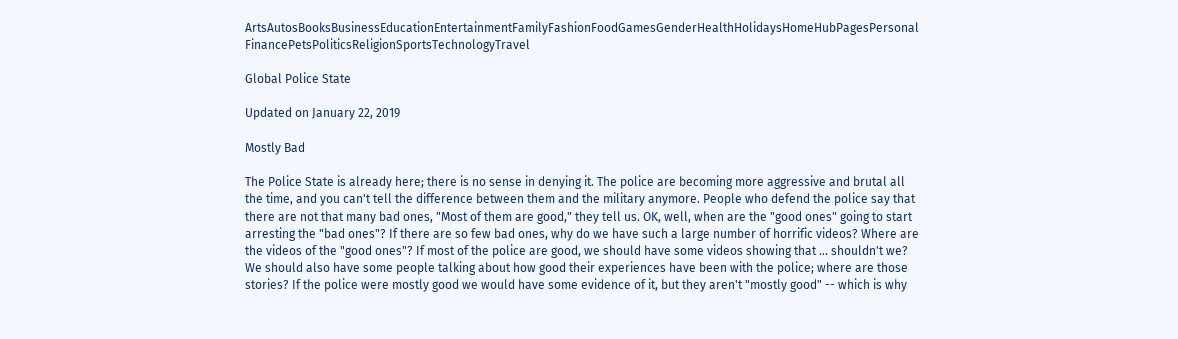ArtsAutosBooksBusinessEducationEntertainmentFamilyFashionFoodGamesGenderHealthHolidaysHomeHubPagesPersonal FinancePetsPoliticsReligionSportsTechnologyTravel

Global Police State

Updated on January 22, 2019

Mostly Bad

The Police State is already here; there is no sense in denying it. The police are becoming more aggressive and brutal all the time, and you can't tell the difference between them and the military anymore. People who defend the police say that there are not that many bad ones, "Most of them are good," they tell us. OK, well, when are the "good ones" going to start arresting the "bad ones"? If there are so few bad ones, why do we have such a large number of horrific videos? Where are the videos of the "good ones"? If most of the police are good, we should have some videos showing that ... shouldn't we? We should also have some people talking about how good their experiences have been with the police; where are those stories? If the police were mostly good we would have some evidence of it, but they aren't "mostly good" -- which is why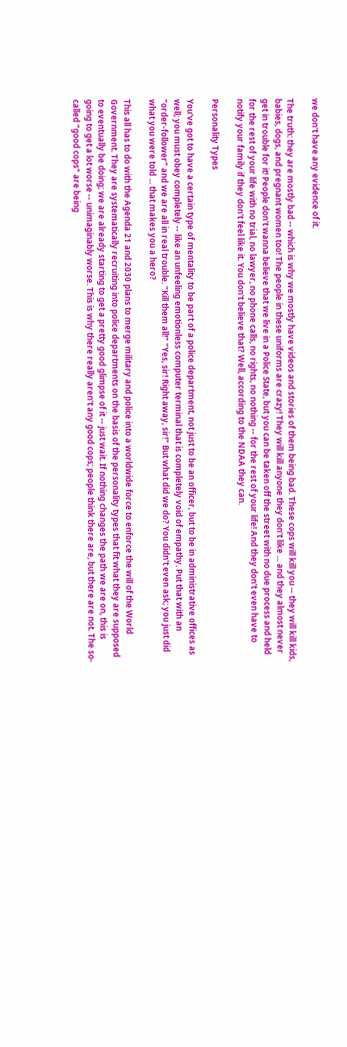we don't have any evidence of it.

The truth: they are mostly bad -- which is why we mostly have videos and stories of them being bad. These cops will kill you -- they will kill kids, babies, dogs, and pregnant women too! The people in these uniforms are crazy! They will kill anyone they don't like ... and they almost never get in trouble for it! People don't wanna believe that we live in a Police State, but you can be taken off the street with no due process and held for the rest of your life with no trial, no lawyer, no phone calls, no rights, no nothing -- for the rest of your life! And they don't even have to notify your family if they don't feel like it. You don't believe that? Well, according to the NDAA they can.

Personality Types

You've got to have a certain type of mentality to be part of a police department, not just to be an officer, but to be in administrative offices as well; you must obey completely -- like an unfeeling emotionless computer terminal that is completely void of empathy. Put that with an "order-follower" and we are all in real trouble. "Kill them all!" "Yes, sir! Right away, sir!" But what did we do? You didn't even ask; you just did what you were told ... that makes you a hero?

This all has to do with the Agenda 21 and 2030 plans to merge military and police into a worldwide force to enforce the will of the World Government. They are systematically recruiting into police departments on the basis of the personality types that fit what they are supposed to eventually be doing; we are already starting to get a pretty good glimpse of it -- just wait. If nothing changes the path we are on, this is going to get a lot worse -- unimaginably worse. This is why there really aren't any good cops; people think there are, but there are not. The so-called "good cops" are being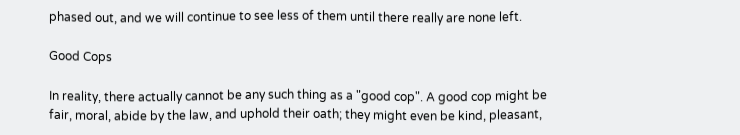phased out, and we will continue to see less of them until there really are none left.

Good Cops

In reality, there actually cannot be any such thing as a "good cop". A good cop might be fair, moral, abide by the law, and uphold their oath; they might even be kind, pleasant,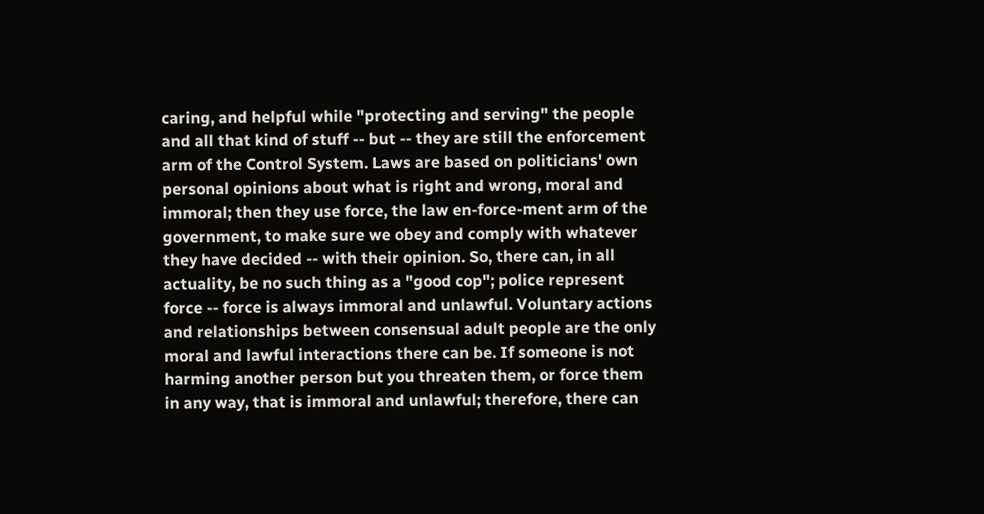caring, and helpful while "protecting and serving" the people and all that kind of stuff -- but -- they are still the enforcement arm of the Control System. Laws are based on politicians' own personal opinions about what is right and wrong, moral and immoral; then they use force, the law en-force-ment arm of the government, to make sure we obey and comply with whatever they have decided -- with their opinion. So, there can, in all actuality, be no such thing as a "good cop"; police represent force -- force is always immoral and unlawful. Voluntary actions and relationships between consensual adult people are the only moral and lawful interactions there can be. If someone is not harming another person but you threaten them, or force them in any way, that is immoral and unlawful; therefore, there can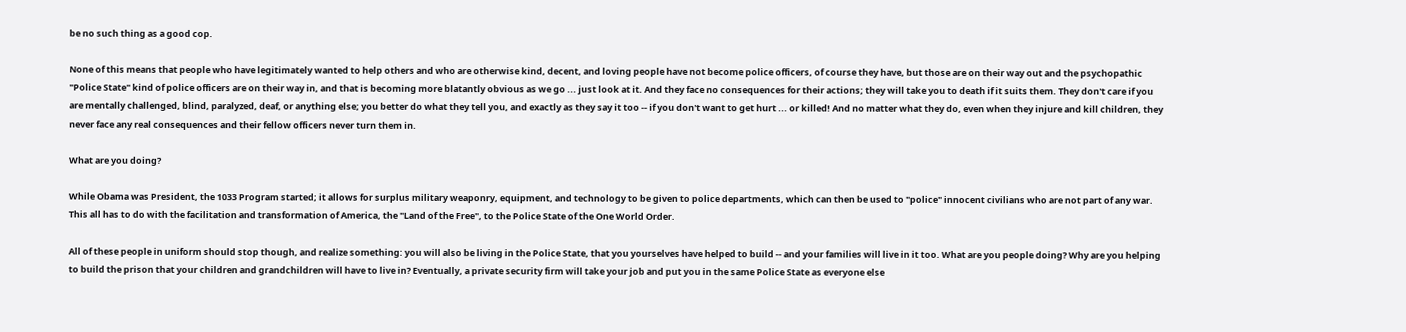be no such thing as a good cop.

None of this means that people who have legitimately wanted to help others and who are otherwise kind, decent, and loving people have not become police officers, of course they have, but those are on their way out and the psychopathic "Police State" kind of police officers are on their way in, and that is becoming more blatantly obvious as we go ... just look at it. And they face no consequences for their actions; they will take you to death if it suits them. They don't care if you are mentally challenged, blind, paralyzed, deaf, or anything else; you better do what they tell you, and exactly as they say it too -- if you don't want to get hurt ... or killed! And no matter what they do, even when they injure and kill children, they never face any real consequences and their fellow officers never turn them in.

What are you doing?

While Obama was President, the 1033 Program started; it allows for surplus military weaponry, equipment, and technology to be given to police departments, which can then be used to "police" innocent civilians who are not part of any war. This all has to do with the facilitation and transformation of America, the "Land of the Free", to the Police State of the One World Order.

All of these people in uniform should stop though, and realize something: you will also be living in the Police State, that you yourselves have helped to build -- and your families will live in it too. What are you people doing? Why are you helping to build the prison that your children and grandchildren will have to live in? Eventually, a private security firm will take your job and put you in the same Police State as everyone else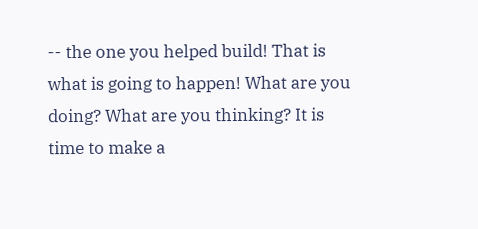-- the one you helped build! That is what is going to happen! What are you doing? What are you thinking? It is time to make a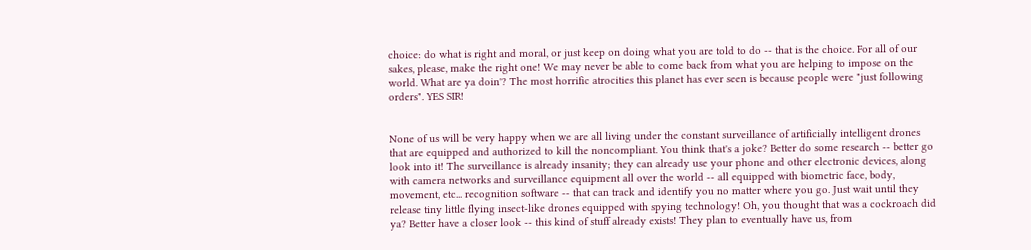choice: do what is right and moral, or just keep on doing what you are told to do -- that is the choice. For all of our sakes, please, make the right one! We may never be able to come back from what you are helping to impose on the world. What are ya doin'? The most horrific atrocities this planet has ever seen is because people were "just following orders". YES SIR!


None of us will be very happy when we are all living under the constant surveillance of artificially intelligent drones that are equipped and authorized to kill the noncompliant. You think that's a joke? Better do some research -- better go look into it! The surveillance is already insanity; they can already use your phone and other electronic devices, along with camera networks and surveillance equipment all over the world -- all equipped with biometric face, body, movement, etc... recognition software -- that can track and identify you no matter where you go. Just wait until they release tiny little flying insect-like drones equipped with spying technology! Oh, you thought that was a cockroach did ya? Better have a closer look -- this kind of stuff already exists! They plan to eventually have us, from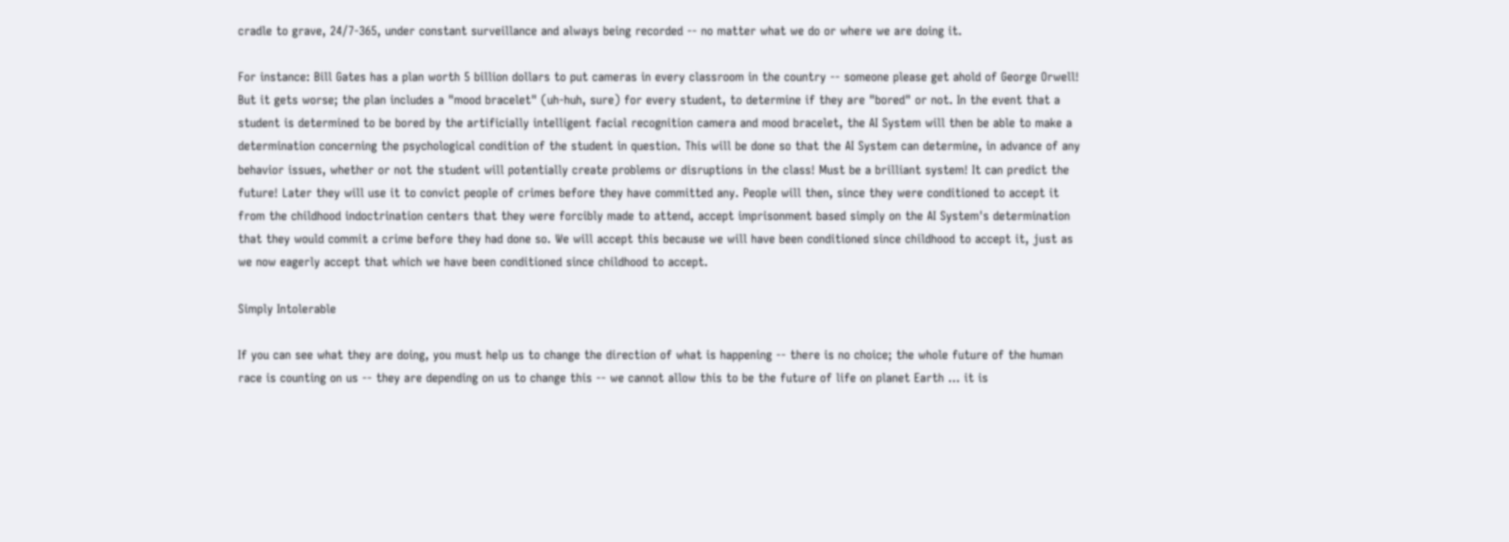cradle to grave, 24/7-365, under constant surveillance and always being recorded -- no matter what we do or where we are doing it.

For instance: Bill Gates has a plan worth 5 billion dollars to put cameras in every classroom in the country -- someone please get ahold of George Orwell! But it gets worse; the plan includes a "mood bracelet" (uh-huh, sure) for every student, to determine if they are "bored" or not. In the event that a student is determined to be bored by the artificially intelligent facial recognition camera and mood bracelet, the AI System will then be able to make a determination concerning the psychological condition of the student in question. This will be done so that the AI System can determine, in advance of any behavior issues, whether or not the student will potentially create problems or disruptions in the class! Must be a brilliant system! It can predict the future! Later they will use it to convict people of crimes before they have committed any. People will then, since they were conditioned to accept it from the childhood indoctrination centers that they were forcibly made to attend, accept imprisonment based simply on the AI System's determination that they would commit a crime before they had done so. We will accept this because we will have been conditioned since childhood to accept it, just as we now eagerly accept that which we have been conditioned since childhood to accept.

Simply Intolerable

If you can see what they are doing, you must help us to change the direction of what is happening -- there is no choice; the whole future of the human race is counting on us -- they are depending on us to change this -- we cannot allow this to be the future of life on planet Earth ... it is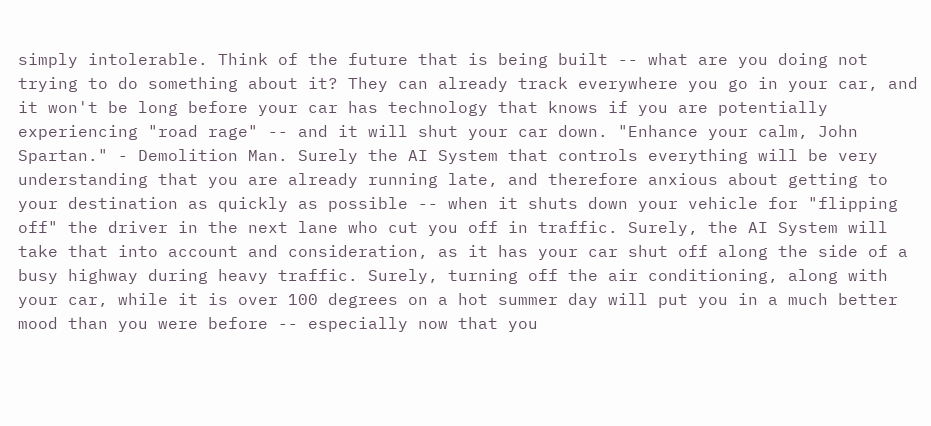simply intolerable. Think of the future that is being built -- what are you doing not trying to do something about it? They can already track everywhere you go in your car, and it won't be long before your car has technology that knows if you are potentially experiencing "road rage" -- and it will shut your car down. "Enhance your calm, John Spartan." - Demolition Man. Surely the AI System that controls everything will be very understanding that you are already running late, and therefore anxious about getting to your destination as quickly as possible -- when it shuts down your vehicle for "flipping off" the driver in the next lane who cut you off in traffic. Surely, the AI System will take that into account and consideration, as it has your car shut off along the side of a busy highway during heavy traffic. Surely, turning off the air conditioning, along with your car, while it is over 100 degrees on a hot summer day will put you in a much better mood than you were before -- especially now that you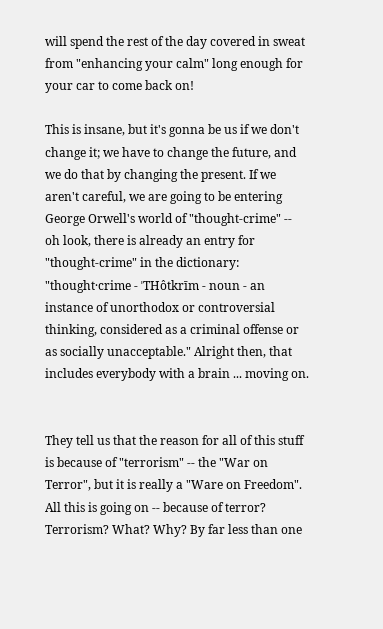will spend the rest of the day covered in sweat from "enhancing your calm" long enough for your car to come back on!

This is insane, but it's gonna be us if we don't change it; we have to change the future, and we do that by changing the present. If we aren't careful, we are going to be entering George Orwell's world of "thought-crime" -- oh look, there is already an entry for "thought-crime" in the dictionary: "thought·crime - ˈTHôtkrīm - noun - an instance of unorthodox or controversial thinking, considered as a criminal offense or as socially unacceptable." Alright then, that includes everybody with a brain ... moving on.


They tell us that the reason for all of this stuff is because of "terrorism" -- the "War on Terror", but it is really a "Ware on Freedom". All this is going on -- because of terror? Terrorism? What? Why? By far less than one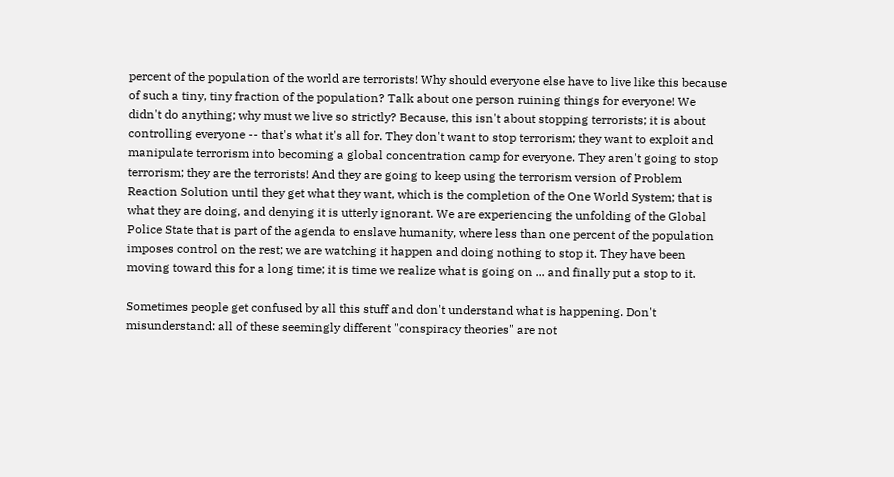percent of the population of the world are terrorists! Why should everyone else have to live like this because of such a tiny, tiny fraction of the population? Talk about one person ruining things for everyone! We didn't do anything; why must we live so strictly? Because, this isn't about stopping terrorists; it is about controlling everyone -- that's what it's all for. They don't want to stop terrorism; they want to exploit and manipulate terrorism into becoming a global concentration camp for everyone. They aren't going to stop terrorism; they are the terrorists! And they are going to keep using the terrorism version of Problem Reaction Solution until they get what they want, which is the completion of the One World System; that is what they are doing, and denying it is utterly ignorant. We are experiencing the unfolding of the Global Police State that is part of the agenda to enslave humanity, where less than one percent of the population imposes control on the rest; we are watching it happen and doing nothing to stop it. They have been moving toward this for a long time; it is time we realize what is going on ... and finally put a stop to it.

Sometimes people get confused by all this stuff and don't understand what is happening. Don't misunderstand: all of these seemingly different "conspiracy theories" are not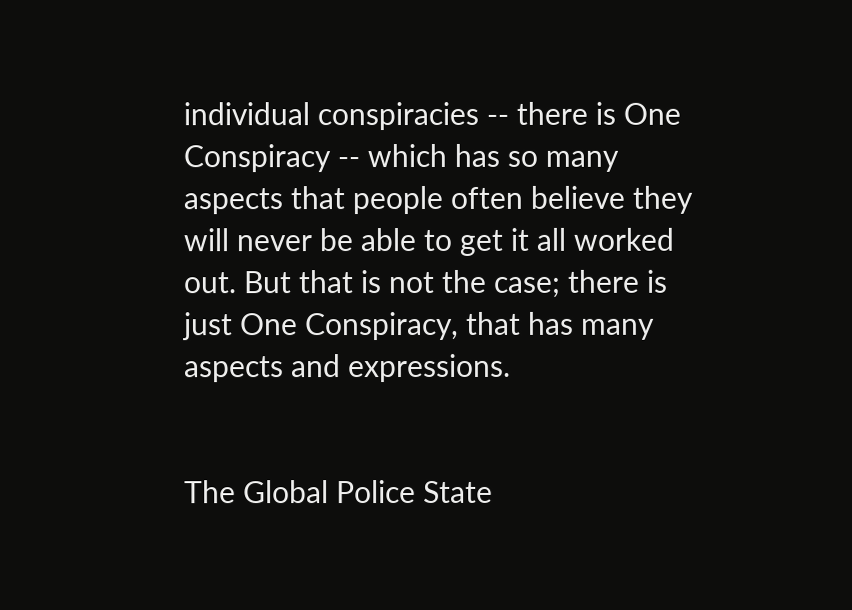individual conspiracies -- there is One Conspiracy -- which has so many aspects that people often believe they will never be able to get it all worked out. But that is not the case; there is just One Conspiracy, that has many aspects and expressions.


The Global Police State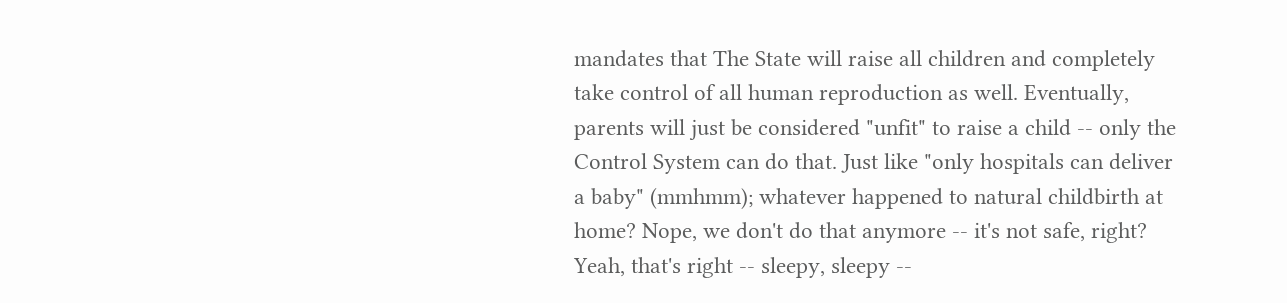mandates that The State will raise all children and completely take control of all human reproduction as well. Eventually, parents will just be considered "unfit" to raise a child -- only the Control System can do that. Just like "only hospitals can deliver a baby" (mmhmm); whatever happened to natural childbirth at home? Nope, we don't do that anymore -- it's not safe, right? Yeah, that's right -- sleepy, sleepy --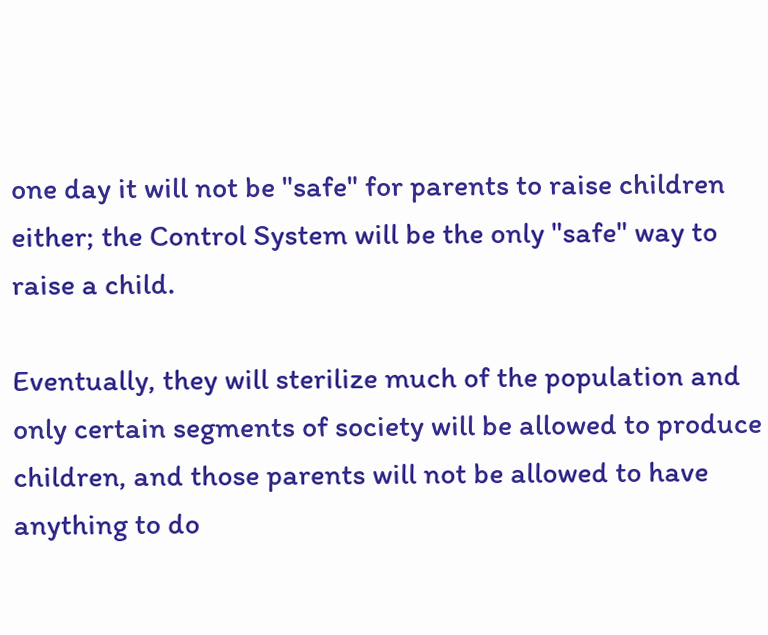one day it will not be "safe" for parents to raise children either; the Control System will be the only "safe" way to raise a child.

Eventually, they will sterilize much of the population and only certain segments of society will be allowed to produce children, and those parents will not be allowed to have anything to do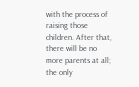with the process of raising those children. After that, there will be no more parents at all; the only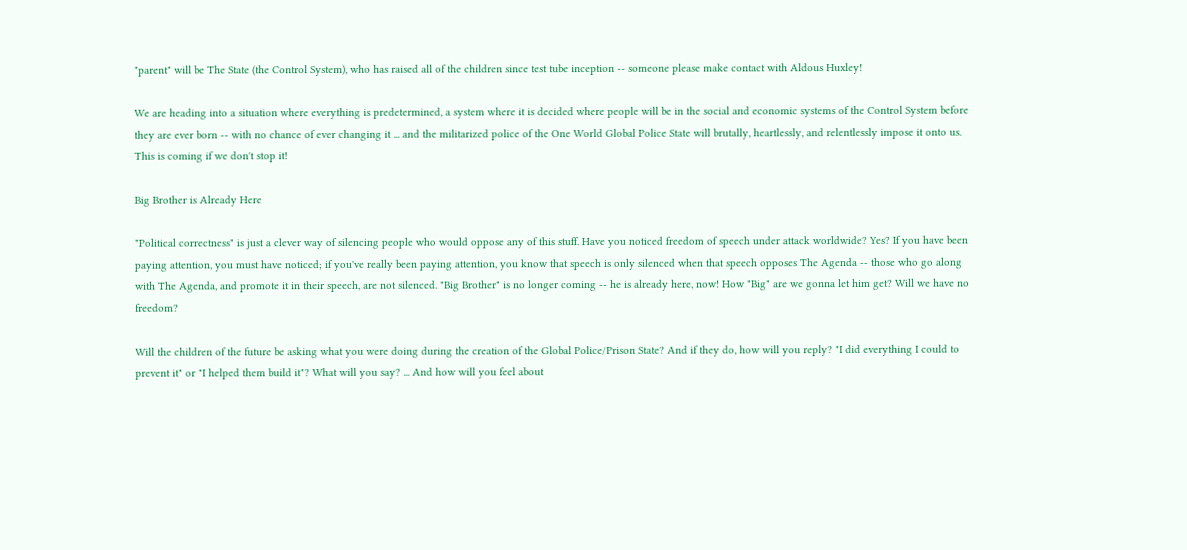"parent" will be The State (the Control System), who has raised all of the children since test tube inception -- someone please make contact with Aldous Huxley!

We are heading into a situation where everything is predetermined, a system where it is decided where people will be in the social and economic systems of the Control System before they are ever born -- with no chance of ever changing it ... and the militarized police of the One World Global Police State will brutally, heartlessly, and relentlessly impose it onto us. This is coming if we don't stop it!

Big Brother is Already Here

"Political correctness" is just a clever way of silencing people who would oppose any of this stuff. Have you noticed freedom of speech under attack worldwide? Yes? If you have been paying attention, you must have noticed; if you've really been paying attention, you know that speech is only silenced when that speech opposes The Agenda -- those who go along with The Agenda, and promote it in their speech, are not silenced. "Big Brother" is no longer coming -- he is already here, now! How "Big" are we gonna let him get? Will we have no freedom?

Will the children of the future be asking what you were doing during the creation of the Global Police/Prison State? And if they do, how will you reply? "I did everything I could to prevent it" or "I helped them build it"? What will you say? ... And how will you feel about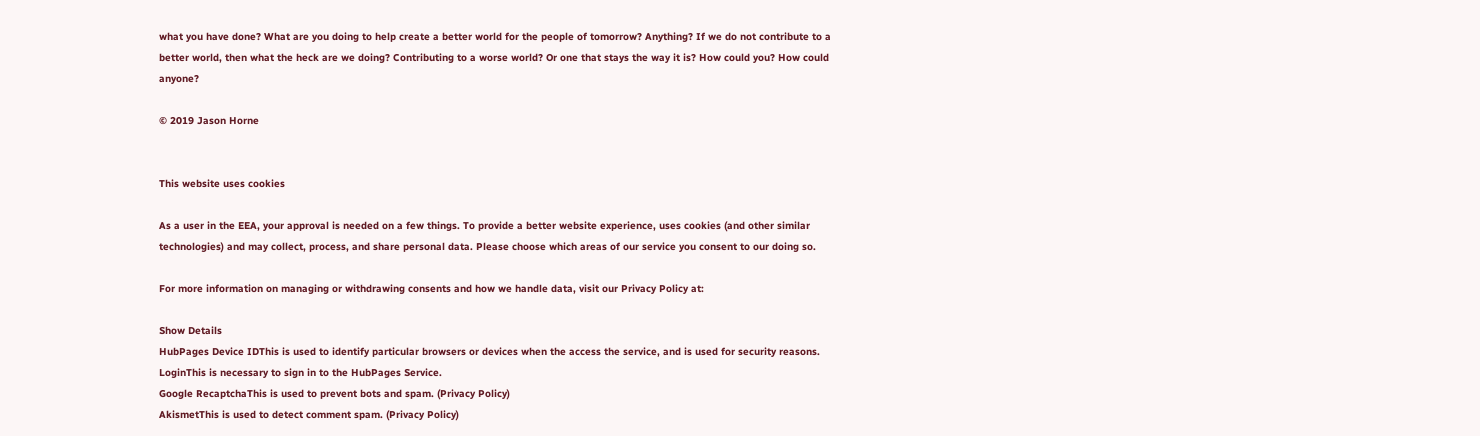what you have done? What are you doing to help create a better world for the people of tomorrow? Anything? If we do not contribute to a better world, then what the heck are we doing? Contributing to a worse world? Or one that stays the way it is? How could you? How could anyone?

© 2019 Jason Horne


This website uses cookies

As a user in the EEA, your approval is needed on a few things. To provide a better website experience, uses cookies (and other similar technologies) and may collect, process, and share personal data. Please choose which areas of our service you consent to our doing so.

For more information on managing or withdrawing consents and how we handle data, visit our Privacy Policy at:

Show Details
HubPages Device IDThis is used to identify particular browsers or devices when the access the service, and is used for security reasons.
LoginThis is necessary to sign in to the HubPages Service.
Google RecaptchaThis is used to prevent bots and spam. (Privacy Policy)
AkismetThis is used to detect comment spam. (Privacy Policy)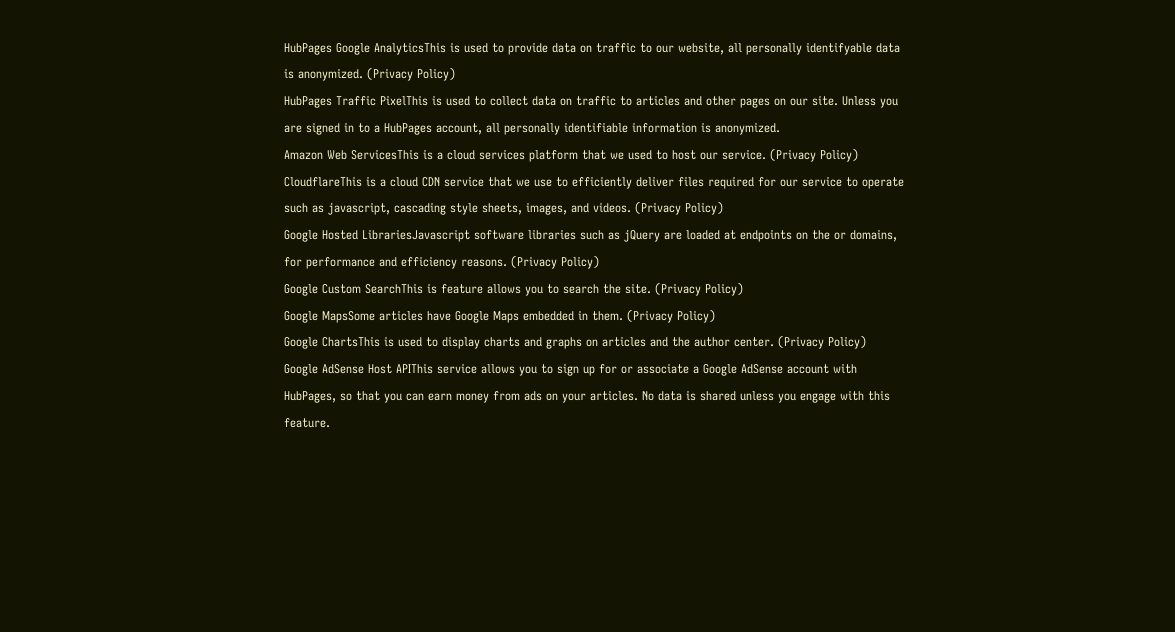HubPages Google AnalyticsThis is used to provide data on traffic to our website, all personally identifyable data is anonymized. (Privacy Policy)
HubPages Traffic PixelThis is used to collect data on traffic to articles and other pages on our site. Unless you are signed in to a HubPages account, all personally identifiable information is anonymized.
Amazon Web ServicesThis is a cloud services platform that we used to host our service. (Privacy Policy)
CloudflareThis is a cloud CDN service that we use to efficiently deliver files required for our service to operate such as javascript, cascading style sheets, images, and videos. (Privacy Policy)
Google Hosted LibrariesJavascript software libraries such as jQuery are loaded at endpoints on the or domains, for performance and efficiency reasons. (Privacy Policy)
Google Custom SearchThis is feature allows you to search the site. (Privacy Policy)
Google MapsSome articles have Google Maps embedded in them. (Privacy Policy)
Google ChartsThis is used to display charts and graphs on articles and the author center. (Privacy Policy)
Google AdSense Host APIThis service allows you to sign up for or associate a Google AdSense account with HubPages, so that you can earn money from ads on your articles. No data is shared unless you engage with this feature.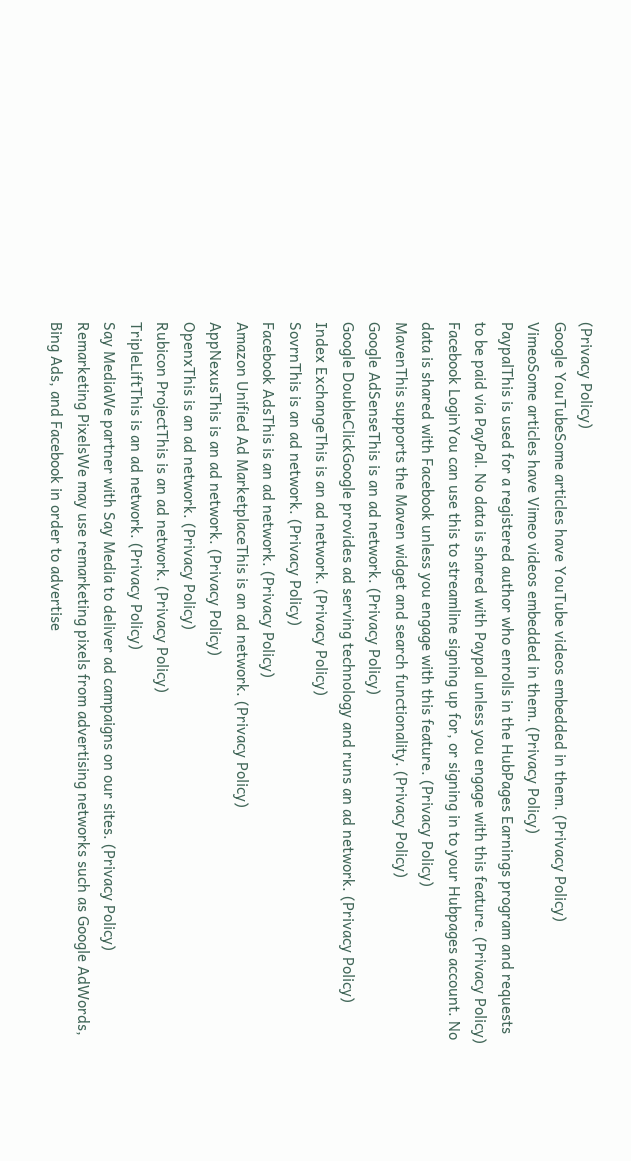(Privacy Policy)
Google YouTubeSome articles have YouTube videos embedded in them. (Privacy Policy)
VimeoSome articles have Vimeo videos embedded in them. (Privacy Policy)
PaypalThis is used for a registered author who enrolls in the HubPages Earnings program and requests to be paid via PayPal. No data is shared with Paypal unless you engage with this feature. (Privacy Policy)
Facebook LoginYou can use this to streamline signing up for, or signing in to your Hubpages account. No data is shared with Facebook unless you engage with this feature. (Privacy Policy)
MavenThis supports the Maven widget and search functionality. (Privacy Policy)
Google AdSenseThis is an ad network. (Privacy Policy)
Google DoubleClickGoogle provides ad serving technology and runs an ad network. (Privacy Policy)
Index ExchangeThis is an ad network. (Privacy Policy)
SovrnThis is an ad network. (Privacy Policy)
Facebook AdsThis is an ad network. (Privacy Policy)
Amazon Unified Ad MarketplaceThis is an ad network. (Privacy Policy)
AppNexusThis is an ad network. (Privacy Policy)
OpenxThis is an ad network. (Privacy Policy)
Rubicon ProjectThis is an ad network. (Privacy Policy)
TripleLiftThis is an ad network. (Privacy Policy)
Say MediaWe partner with Say Media to deliver ad campaigns on our sites. (Privacy Policy)
Remarketing PixelsWe may use remarketing pixels from advertising networks such as Google AdWords, Bing Ads, and Facebook in order to advertise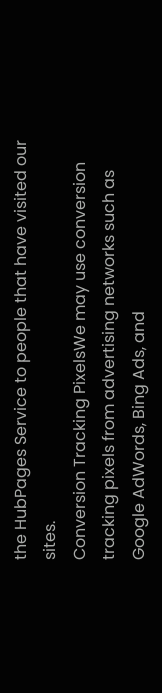the HubPages Service to people that have visited our sites.
Conversion Tracking PixelsWe may use conversion tracking pixels from advertising networks such as Google AdWords, Bing Ads, and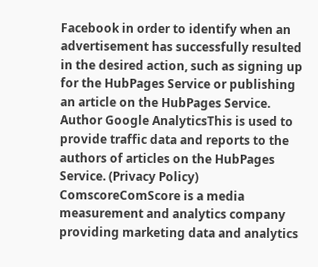Facebook in order to identify when an advertisement has successfully resulted in the desired action, such as signing up for the HubPages Service or publishing an article on the HubPages Service.
Author Google AnalyticsThis is used to provide traffic data and reports to the authors of articles on the HubPages Service. (Privacy Policy)
ComscoreComScore is a media measurement and analytics company providing marketing data and analytics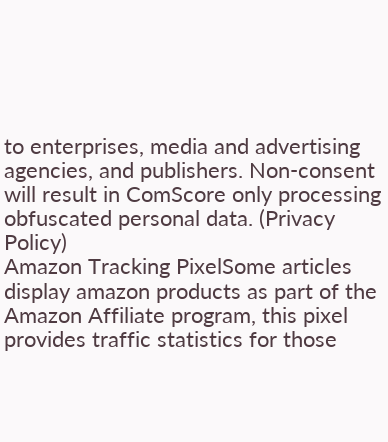to enterprises, media and advertising agencies, and publishers. Non-consent will result in ComScore only processing obfuscated personal data. (Privacy Policy)
Amazon Tracking PixelSome articles display amazon products as part of the Amazon Affiliate program, this pixel provides traffic statistics for those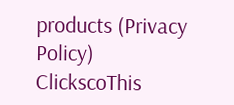products (Privacy Policy)
ClickscoThis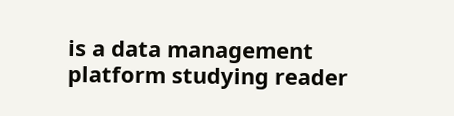is a data management platform studying reader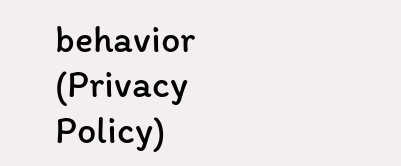behavior (Privacy Policy)